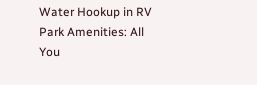Water Hookup in RV Park Amenities: All You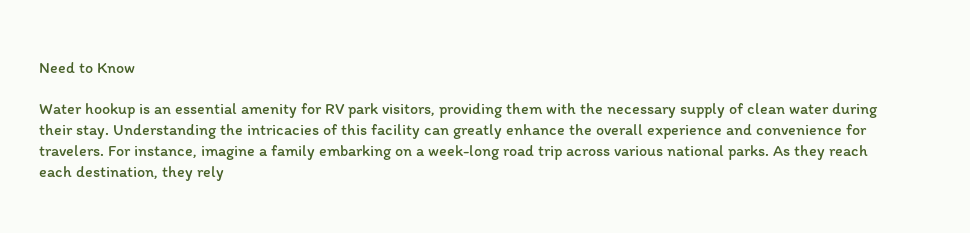Need to Know

Water hookup is an essential amenity for RV park visitors, providing them with the necessary supply of clean water during their stay. Understanding the intricacies of this facility can greatly enhance the overall experience and convenience for travelers. For instance, imagine a family embarking on a week-long road trip across various national parks. As they reach each destination, they rely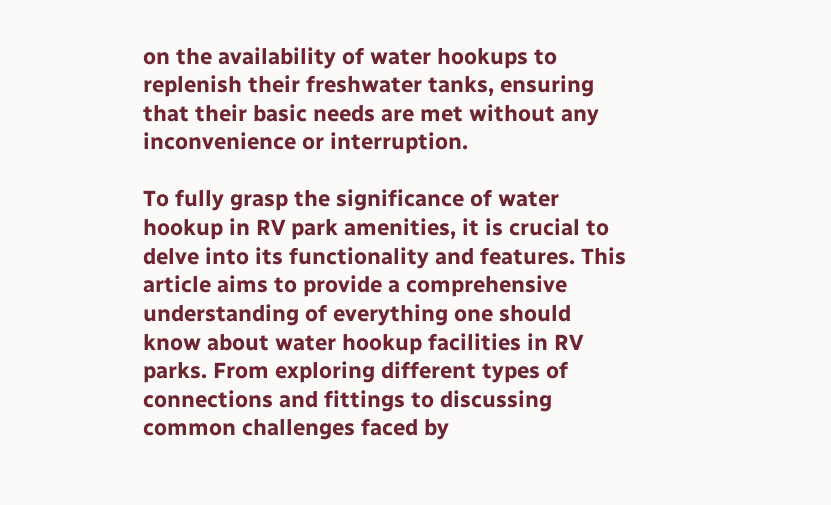on the availability of water hookups to replenish their freshwater tanks, ensuring that their basic needs are met without any inconvenience or interruption.

To fully grasp the significance of water hookup in RV park amenities, it is crucial to delve into its functionality and features. This article aims to provide a comprehensive understanding of everything one should know about water hookup facilities in RV parks. From exploring different types of connections and fittings to discussing common challenges faced by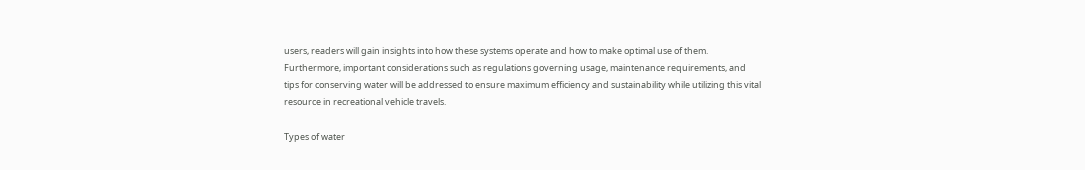users, readers will gain insights into how these systems operate and how to make optimal use of them. Furthermore, important considerations such as regulations governing usage, maintenance requirements, and tips for conserving water will be addressed to ensure maximum efficiency and sustainability while utilizing this vital resource in recreational vehicle travels.

Types of water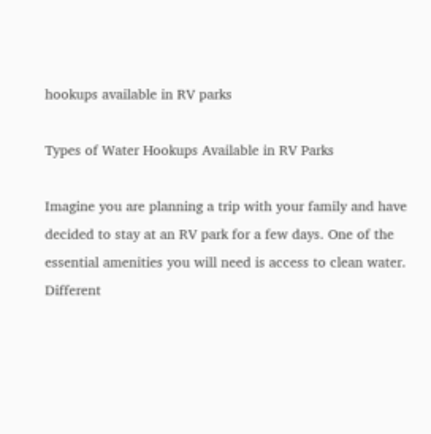hookups available in RV parks

Types of Water Hookups Available in RV Parks

Imagine you are planning a trip with your family and have decided to stay at an RV park for a few days. One of the essential amenities you will need is access to clean water. Different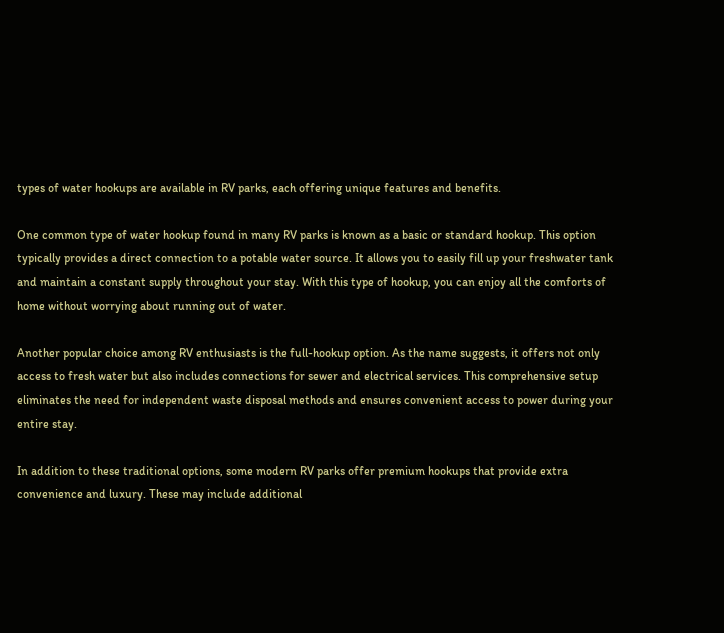types of water hookups are available in RV parks, each offering unique features and benefits.

One common type of water hookup found in many RV parks is known as a basic or standard hookup. This option typically provides a direct connection to a potable water source. It allows you to easily fill up your freshwater tank and maintain a constant supply throughout your stay. With this type of hookup, you can enjoy all the comforts of home without worrying about running out of water.

Another popular choice among RV enthusiasts is the full-hookup option. As the name suggests, it offers not only access to fresh water but also includes connections for sewer and electrical services. This comprehensive setup eliminates the need for independent waste disposal methods and ensures convenient access to power during your entire stay.

In addition to these traditional options, some modern RV parks offer premium hookups that provide extra convenience and luxury. These may include additional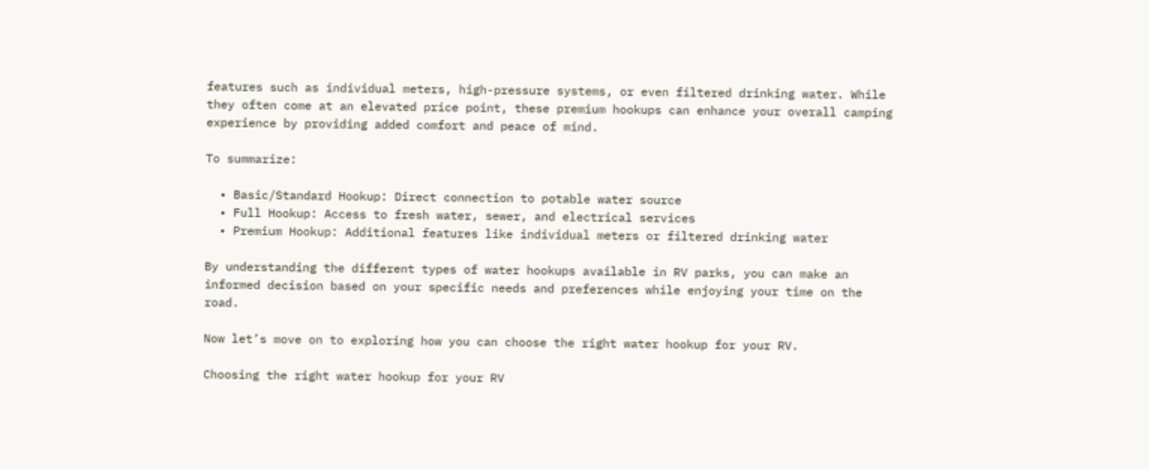features such as individual meters, high-pressure systems, or even filtered drinking water. While they often come at an elevated price point, these premium hookups can enhance your overall camping experience by providing added comfort and peace of mind.

To summarize:

  • Basic/Standard Hookup: Direct connection to potable water source
  • Full Hookup: Access to fresh water, sewer, and electrical services
  • Premium Hookup: Additional features like individual meters or filtered drinking water

By understanding the different types of water hookups available in RV parks, you can make an informed decision based on your specific needs and preferences while enjoying your time on the road.

Now let’s move on to exploring how you can choose the right water hookup for your RV.

Choosing the right water hookup for your RV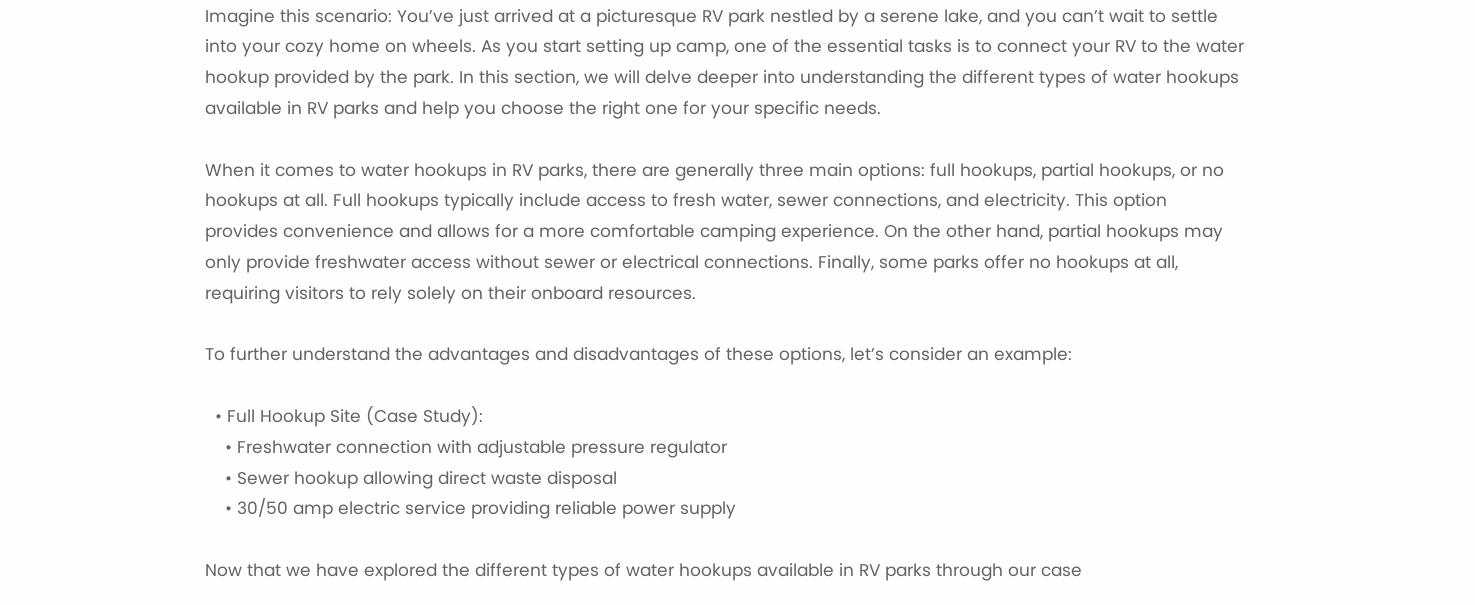Imagine this scenario: You’ve just arrived at a picturesque RV park nestled by a serene lake, and you can’t wait to settle into your cozy home on wheels. As you start setting up camp, one of the essential tasks is to connect your RV to the water hookup provided by the park. In this section, we will delve deeper into understanding the different types of water hookups available in RV parks and help you choose the right one for your specific needs.

When it comes to water hookups in RV parks, there are generally three main options: full hookups, partial hookups, or no hookups at all. Full hookups typically include access to fresh water, sewer connections, and electricity. This option provides convenience and allows for a more comfortable camping experience. On the other hand, partial hookups may only provide freshwater access without sewer or electrical connections. Finally, some parks offer no hookups at all, requiring visitors to rely solely on their onboard resources.

To further understand the advantages and disadvantages of these options, let’s consider an example:

  • Full Hookup Site (Case Study):
    • Freshwater connection with adjustable pressure regulator
    • Sewer hookup allowing direct waste disposal
    • 30/50 amp electric service providing reliable power supply

Now that we have explored the different types of water hookups available in RV parks through our case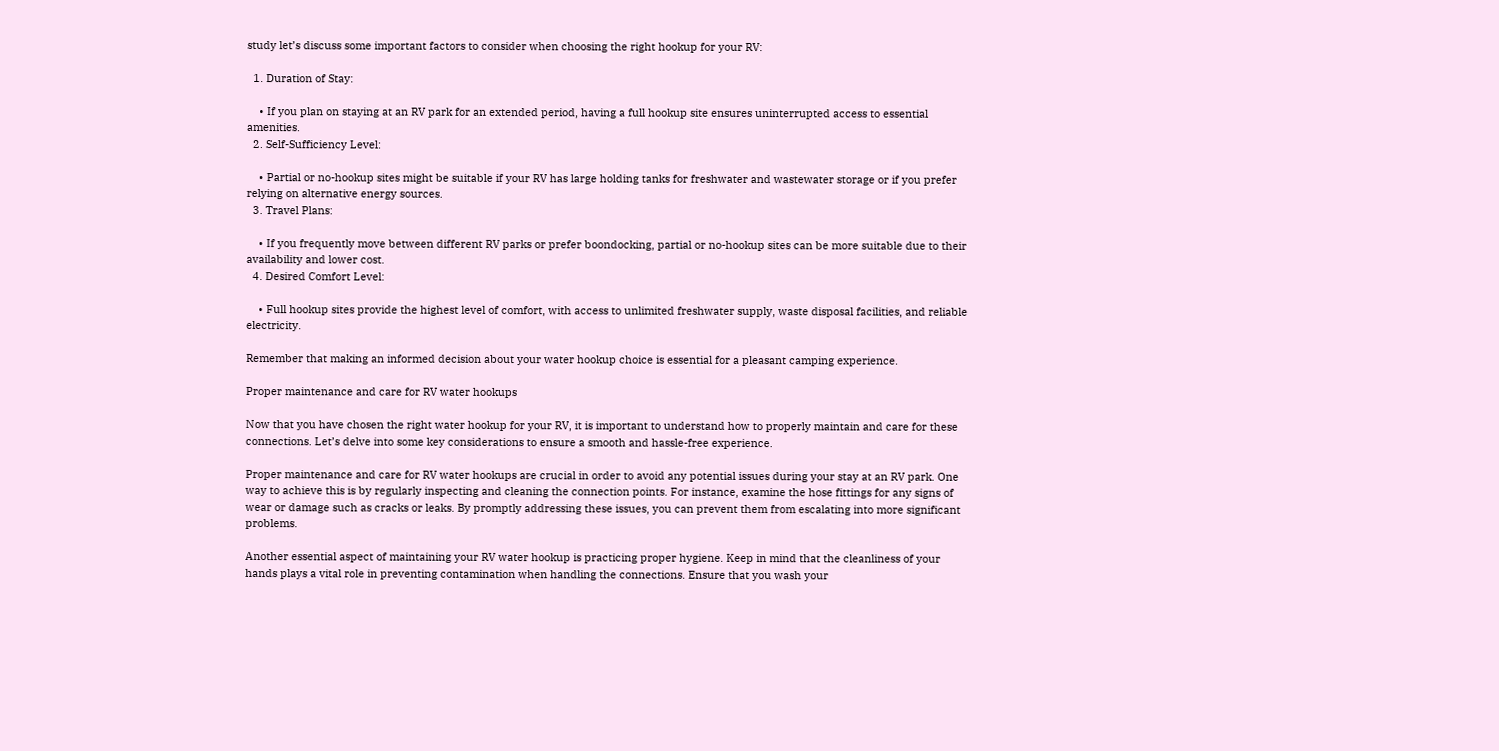study let’s discuss some important factors to consider when choosing the right hookup for your RV:

  1. Duration of Stay:

    • If you plan on staying at an RV park for an extended period, having a full hookup site ensures uninterrupted access to essential amenities.
  2. Self-Sufficiency Level:

    • Partial or no-hookup sites might be suitable if your RV has large holding tanks for freshwater and wastewater storage or if you prefer relying on alternative energy sources.
  3. Travel Plans:

    • If you frequently move between different RV parks or prefer boondocking, partial or no-hookup sites can be more suitable due to their availability and lower cost.
  4. Desired Comfort Level:

    • Full hookup sites provide the highest level of comfort, with access to unlimited freshwater supply, waste disposal facilities, and reliable electricity.

Remember that making an informed decision about your water hookup choice is essential for a pleasant camping experience.

Proper maintenance and care for RV water hookups

Now that you have chosen the right water hookup for your RV, it is important to understand how to properly maintain and care for these connections. Let’s delve into some key considerations to ensure a smooth and hassle-free experience.

Proper maintenance and care for RV water hookups are crucial in order to avoid any potential issues during your stay at an RV park. One way to achieve this is by regularly inspecting and cleaning the connection points. For instance, examine the hose fittings for any signs of wear or damage such as cracks or leaks. By promptly addressing these issues, you can prevent them from escalating into more significant problems.

Another essential aspect of maintaining your RV water hookup is practicing proper hygiene. Keep in mind that the cleanliness of your hands plays a vital role in preventing contamination when handling the connections. Ensure that you wash your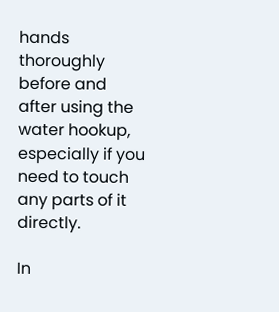hands thoroughly before and after using the water hookup, especially if you need to touch any parts of it directly.

In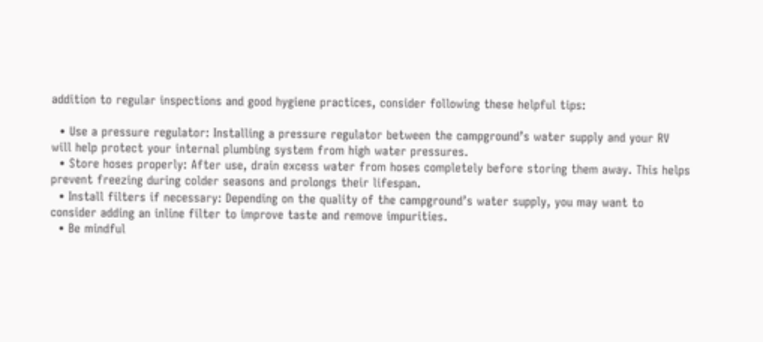addition to regular inspections and good hygiene practices, consider following these helpful tips:

  • Use a pressure regulator: Installing a pressure regulator between the campground’s water supply and your RV will help protect your internal plumbing system from high water pressures.
  • Store hoses properly: After use, drain excess water from hoses completely before storing them away. This helps prevent freezing during colder seasons and prolongs their lifespan.
  • Install filters if necessary: Depending on the quality of the campground’s water supply, you may want to consider adding an inline filter to improve taste and remove impurities.
  • Be mindful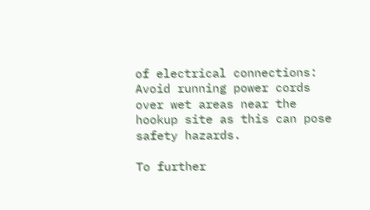of electrical connections: Avoid running power cords over wet areas near the hookup site as this can pose safety hazards.

To further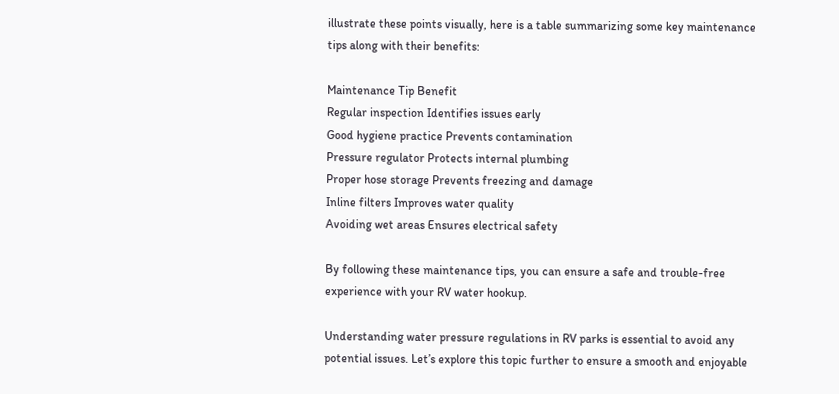illustrate these points visually, here is a table summarizing some key maintenance tips along with their benefits:

Maintenance Tip Benefit
Regular inspection Identifies issues early
Good hygiene practice Prevents contamination
Pressure regulator Protects internal plumbing
Proper hose storage Prevents freezing and damage
Inline filters Improves water quality
Avoiding wet areas Ensures electrical safety

By following these maintenance tips, you can ensure a safe and trouble-free experience with your RV water hookup.

Understanding water pressure regulations in RV parks is essential to avoid any potential issues. Let’s explore this topic further to ensure a smooth and enjoyable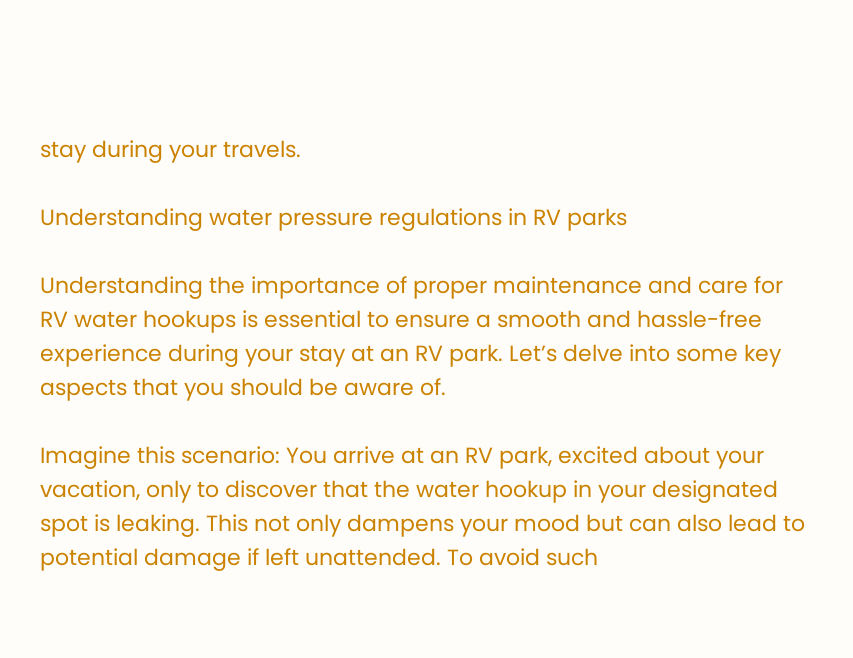stay during your travels.

Understanding water pressure regulations in RV parks

Understanding the importance of proper maintenance and care for RV water hookups is essential to ensure a smooth and hassle-free experience during your stay at an RV park. Let’s delve into some key aspects that you should be aware of.

Imagine this scenario: You arrive at an RV park, excited about your vacation, only to discover that the water hookup in your designated spot is leaking. This not only dampens your mood but can also lead to potential damage if left unattended. To avoid such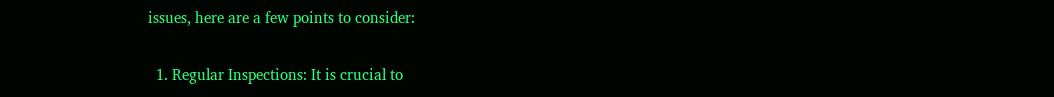issues, here are a few points to consider:

  1. Regular Inspections: It is crucial to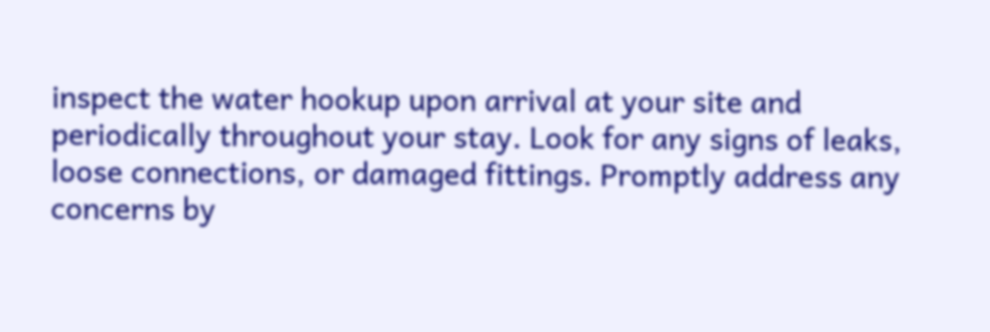inspect the water hookup upon arrival at your site and periodically throughout your stay. Look for any signs of leaks, loose connections, or damaged fittings. Promptly address any concerns by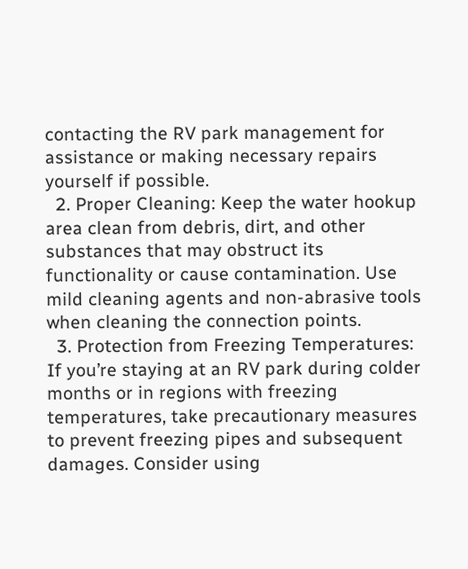contacting the RV park management for assistance or making necessary repairs yourself if possible.
  2. Proper Cleaning: Keep the water hookup area clean from debris, dirt, and other substances that may obstruct its functionality or cause contamination. Use mild cleaning agents and non-abrasive tools when cleaning the connection points.
  3. Protection from Freezing Temperatures: If you’re staying at an RV park during colder months or in regions with freezing temperatures, take precautionary measures to prevent freezing pipes and subsequent damages. Consider using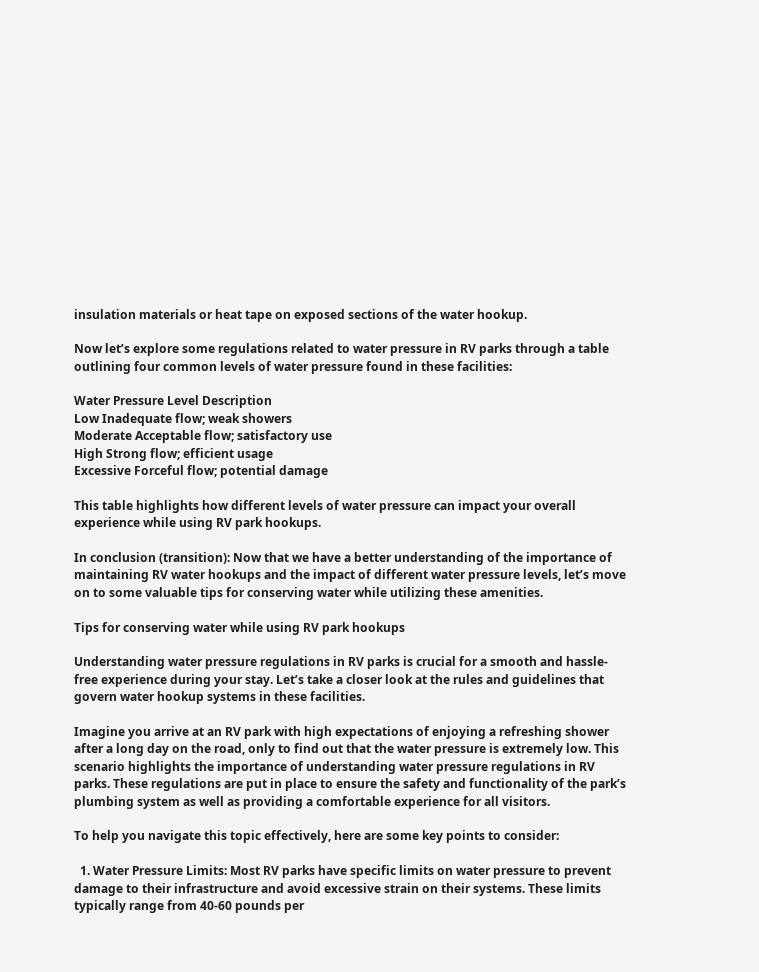insulation materials or heat tape on exposed sections of the water hookup.

Now let’s explore some regulations related to water pressure in RV parks through a table outlining four common levels of water pressure found in these facilities:

Water Pressure Level Description
Low Inadequate flow; weak showers
Moderate Acceptable flow; satisfactory use
High Strong flow; efficient usage
Excessive Forceful flow; potential damage

This table highlights how different levels of water pressure can impact your overall experience while using RV park hookups.

In conclusion (transition): Now that we have a better understanding of the importance of maintaining RV water hookups and the impact of different water pressure levels, let’s move on to some valuable tips for conserving water while utilizing these amenities.

Tips for conserving water while using RV park hookups

Understanding water pressure regulations in RV parks is crucial for a smooth and hassle-free experience during your stay. Let’s take a closer look at the rules and guidelines that govern water hookup systems in these facilities.

Imagine you arrive at an RV park with high expectations of enjoying a refreshing shower after a long day on the road, only to find out that the water pressure is extremely low. This scenario highlights the importance of understanding water pressure regulations in RV parks. These regulations are put in place to ensure the safety and functionality of the park’s plumbing system as well as providing a comfortable experience for all visitors.

To help you navigate this topic effectively, here are some key points to consider:

  1. Water Pressure Limits: Most RV parks have specific limits on water pressure to prevent damage to their infrastructure and avoid excessive strain on their systems. These limits typically range from 40-60 pounds per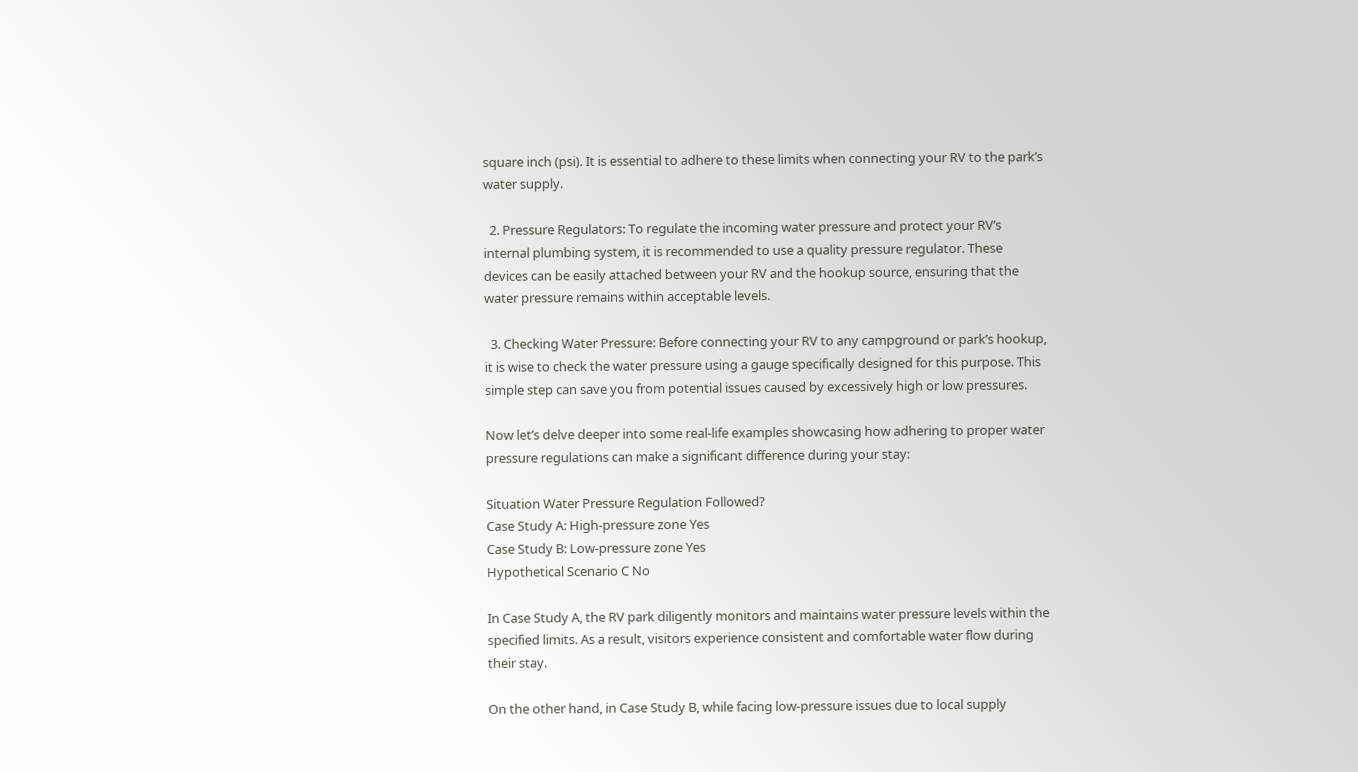square inch (psi). It is essential to adhere to these limits when connecting your RV to the park’s water supply.

  2. Pressure Regulators: To regulate the incoming water pressure and protect your RV’s internal plumbing system, it is recommended to use a quality pressure regulator. These devices can be easily attached between your RV and the hookup source, ensuring that the water pressure remains within acceptable levels.

  3. Checking Water Pressure: Before connecting your RV to any campground or park’s hookup, it is wise to check the water pressure using a gauge specifically designed for this purpose. This simple step can save you from potential issues caused by excessively high or low pressures.

Now let’s delve deeper into some real-life examples showcasing how adhering to proper water pressure regulations can make a significant difference during your stay:

Situation Water Pressure Regulation Followed?
Case Study A: High-pressure zone Yes
Case Study B: Low-pressure zone Yes
Hypothetical Scenario C No

In Case Study A, the RV park diligently monitors and maintains water pressure levels within the specified limits. As a result, visitors experience consistent and comfortable water flow during their stay.

On the other hand, in Case Study B, while facing low-pressure issues due to local supply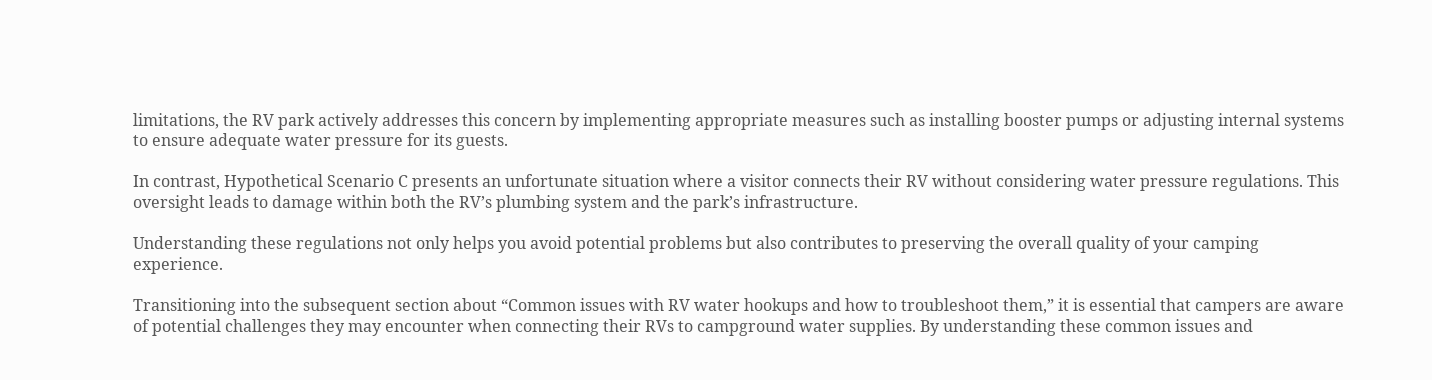limitations, the RV park actively addresses this concern by implementing appropriate measures such as installing booster pumps or adjusting internal systems to ensure adequate water pressure for its guests.

In contrast, Hypothetical Scenario C presents an unfortunate situation where a visitor connects their RV without considering water pressure regulations. This oversight leads to damage within both the RV’s plumbing system and the park’s infrastructure.

Understanding these regulations not only helps you avoid potential problems but also contributes to preserving the overall quality of your camping experience.

Transitioning into the subsequent section about “Common issues with RV water hookups and how to troubleshoot them,” it is essential that campers are aware of potential challenges they may encounter when connecting their RVs to campground water supplies. By understanding these common issues and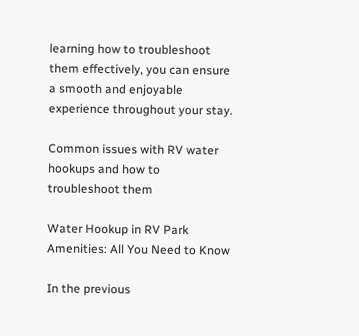learning how to troubleshoot them effectively, you can ensure a smooth and enjoyable experience throughout your stay.

Common issues with RV water hookups and how to troubleshoot them

Water Hookup in RV Park Amenities: All You Need to Know

In the previous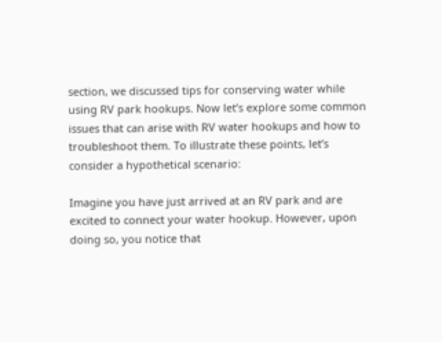section, we discussed tips for conserving water while using RV park hookups. Now let’s explore some common issues that can arise with RV water hookups and how to troubleshoot them. To illustrate these points, let’s consider a hypothetical scenario:

Imagine you have just arrived at an RV park and are excited to connect your water hookup. However, upon doing so, you notice that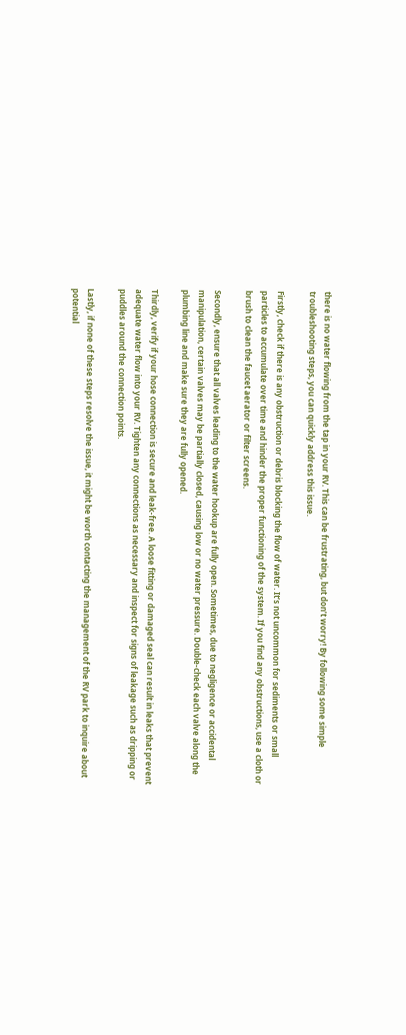there is no water flowing from the tap in your RV. This can be frustrating, but don’t worry! By following some simple troubleshooting steps, you can quickly address this issue.

Firstly, check if there is any obstruction or debris blocking the flow of water. It’s not uncommon for sediments or small particles to accumulate over time and hinder the proper functioning of the system. If you find any obstructions, use a cloth or brush to clean the faucet aerator or filter screens.

Secondly, ensure that all valves leading to the water hookup are fully open. Sometimes, due to negligence or accidental manipulation, certain valves may be partially closed, causing low or no water pressure. Double-check each valve along the plumbing line and make sure they are fully opened.

Thirdly, verify if your hose connection is secure and leak-free. A loose fitting or damaged seal can result in leaks that prevent adequate water flow into your RV. Tighten any connections as necessary and inspect for signs of leakage such as dripping or puddles around the connection points.

Lastly, if none of these steps resolve the issue, it might be worth contacting the management of the RV park to inquire about potential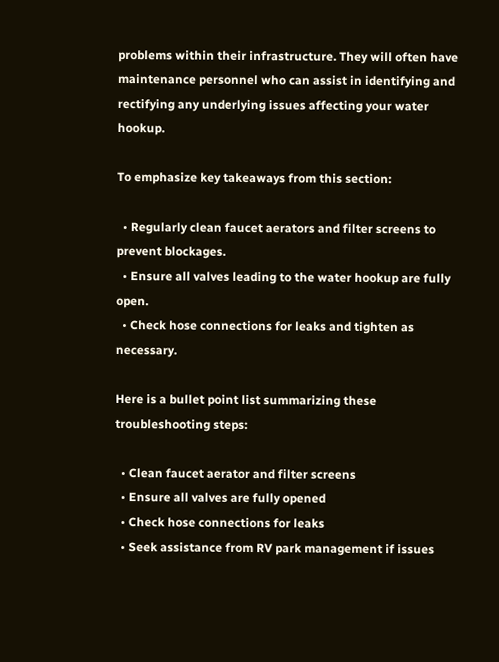problems within their infrastructure. They will often have maintenance personnel who can assist in identifying and rectifying any underlying issues affecting your water hookup.

To emphasize key takeaways from this section:

  • Regularly clean faucet aerators and filter screens to prevent blockages.
  • Ensure all valves leading to the water hookup are fully open.
  • Check hose connections for leaks and tighten as necessary.

Here is a bullet point list summarizing these troubleshooting steps:

  • Clean faucet aerator and filter screens
  • Ensure all valves are fully opened
  • Check hose connections for leaks
  • Seek assistance from RV park management if issues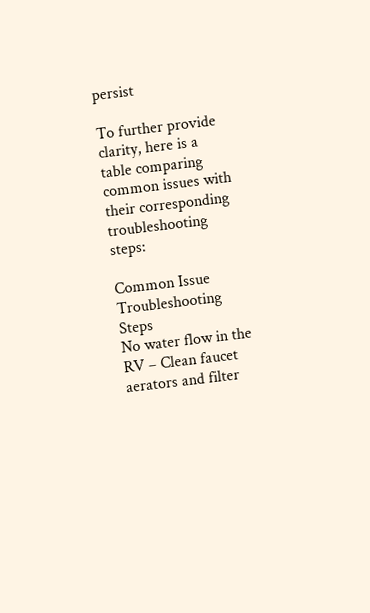persist

To further provide clarity, here is a table comparing common issues with their corresponding troubleshooting steps:

Common Issue Troubleshooting Steps
No water flow in the RV – Clean faucet aerators and filter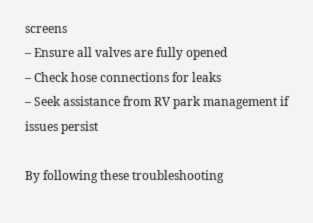screens
– Ensure all valves are fully opened
– Check hose connections for leaks
– Seek assistance from RV park management if issues persist

By following these troubleshooting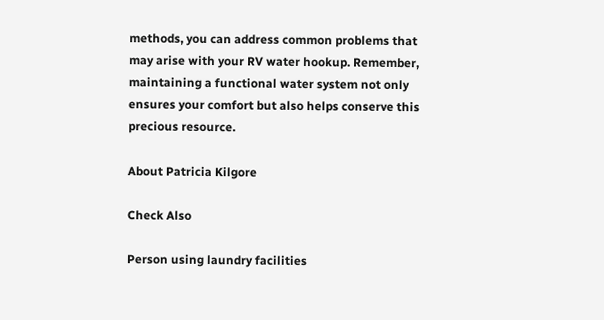methods, you can address common problems that may arise with your RV water hookup. Remember, maintaining a functional water system not only ensures your comfort but also helps conserve this precious resource.

About Patricia Kilgore

Check Also

Person using laundry facilities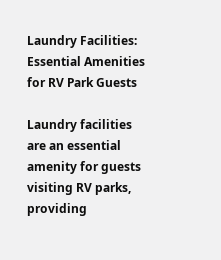Laundry Facilities: Essential Amenities for RV Park Guests

Laundry facilities are an essential amenity for guests visiting RV parks, providing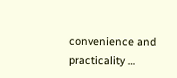convenience and practicality …